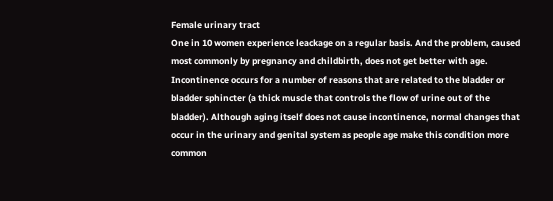Female urinary tract
One in 10 women experience leackage on a regular basis. And the problem, caused most commonly by pregnancy and childbirth, does not get better with age. Incontinence occurs for a number of reasons that are related to the bladder or bladder sphincter (a thick muscle that controls the flow of urine out of the bladder). Although aging itself does not cause incontinence, normal changes that occur in the urinary and genital system as people age make this condition more common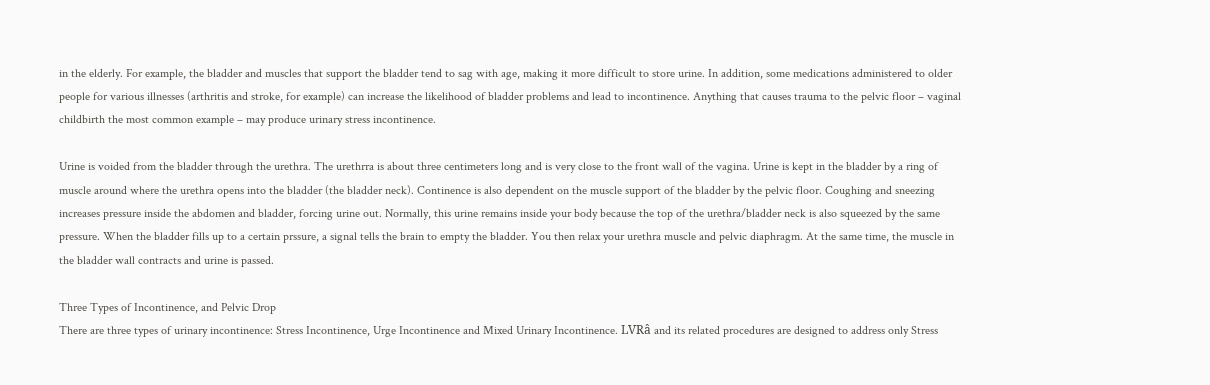in the elderly. For example, the bladder and muscles that support the bladder tend to sag with age, making it more difficult to store urine. In addition, some medications administered to older people for various illnesses (arthritis and stroke, for example) can increase the likelihood of bladder problems and lead to incontinence. Anything that causes trauma to the pelvic floor – vaginal childbirth the most common example – may produce urinary stress incontinence.

Urine is voided from the bladder through the urethra. The urethrra is about three centimeters long and is very close to the front wall of the vagina. Urine is kept in the bladder by a ring of muscle around where the urethra opens into the bladder (the bladder neck). Continence is also dependent on the muscle support of the bladder by the pelvic floor. Coughing and sneezing increases pressure inside the abdomen and bladder, forcing urine out. Normally, this urine remains inside your body because the top of the urethra/bladder neck is also squeezed by the same pressure. When the bladder fills up to a certain prssure, a signal tells the brain to empty the bladder. You then relax your urethra muscle and pelvic diaphragm. At the same time, the muscle in the bladder wall contracts and urine is passed.

Three Types of Incontinence, and Pelvic Drop
There are three types of urinary incontinence: Stress Incontinence, Urge Incontinence and Mixed Urinary Incontinence. LVRâ and its related procedures are designed to address only Stress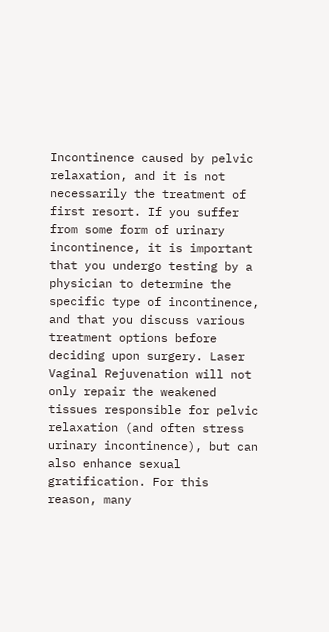Incontinence caused by pelvic relaxation, and it is not necessarily the treatment of first resort. If you suffer from some form of urinary incontinence, it is important that you undergo testing by a physician to determine the specific type of incontinence, and that you discuss various treatment options before deciding upon surgery. Laser Vaginal Rejuvenation will not only repair the weakened tissues responsible for pelvic relaxation (and often stress urinary incontinence), but can also enhance sexual gratification. For this reason, many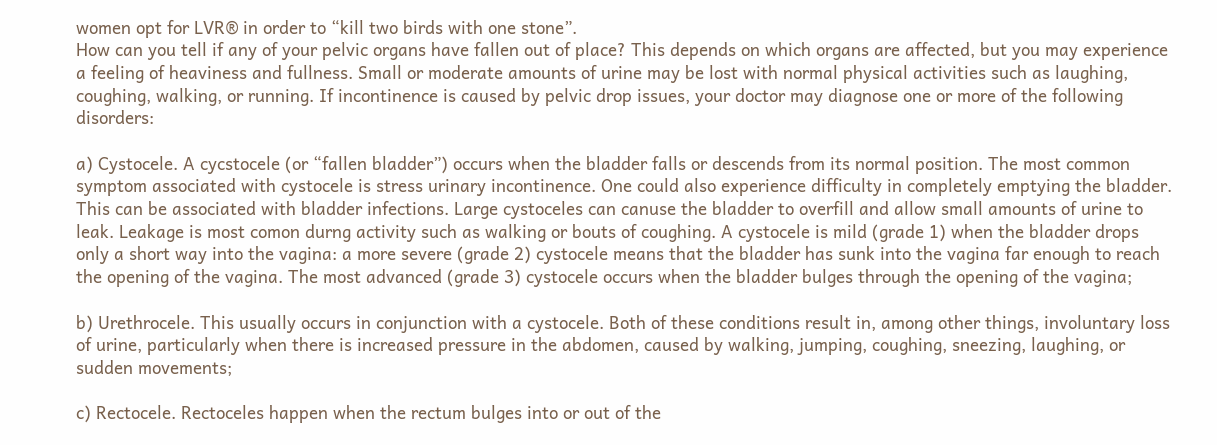women opt for LVR® in order to “kill two birds with one stone”.
How can you tell if any of your pelvic organs have fallen out of place? This depends on which organs are affected, but you may experience a feeling of heaviness and fullness. Small or moderate amounts of urine may be lost with normal physical activities such as laughing, coughing, walking, or running. If incontinence is caused by pelvic drop issues, your doctor may diagnose one or more of the following disorders:

a) Cystocele. A cycstocele (or “fallen bladder”) occurs when the bladder falls or descends from its normal position. The most common symptom associated with cystocele is stress urinary incontinence. One could also experience difficulty in completely emptying the bladder. This can be associated with bladder infections. Large cystoceles can canuse the bladder to overfill and allow small amounts of urine to leak. Leakage is most comon durng activity such as walking or bouts of coughing. A cystocele is mild (grade 1) when the bladder drops only a short way into the vagina: a more severe (grade 2) cystocele means that the bladder has sunk into the vagina far enough to reach the opening of the vagina. The most advanced (grade 3) cystocele occurs when the bladder bulges through the opening of the vagina;

b) Urethrocele. This usually occurs in conjunction with a cystocele. Both of these conditions result in, among other things, involuntary loss of urine, particularly when there is increased pressure in the abdomen, caused by walking, jumping, coughing, sneezing, laughing, or sudden movements;

c) Rectocele. Rectoceles happen when the rectum bulges into or out of the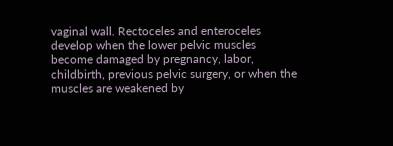vaginal wall. Rectoceles and enteroceles develop when the lower pelvic muscles become damaged by pregnancy, labor, childbirth, previous pelvic surgery, or when the muscles are weakened by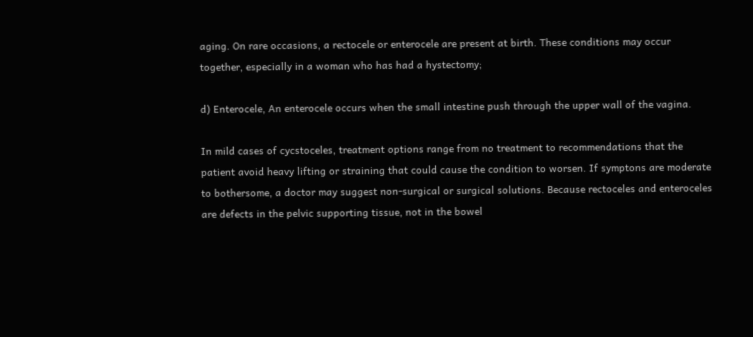aging. On rare occasions, a rectocele or enterocele are present at birth. These conditions may occur together, especially in a woman who has had a hystectomy;

d) Enterocele, An enterocele occurs when the small intestine push through the upper wall of the vagina.

In mild cases of cycstoceles, treatment options range from no treatment to recommendations that the patient avoid heavy lifting or straining that could cause the condition to worsen. If symptons are moderate to bothersome, a doctor may suggest non-surgical or surgical solutions. Because rectoceles and enteroceles are defects in the pelvic supporting tissue, not in the bowel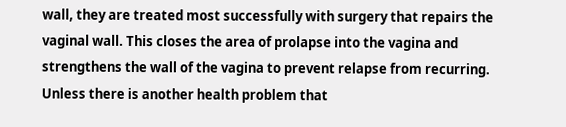wall, they are treated most successfully with surgery that repairs the vaginal wall. This closes the area of prolapse into the vagina and strengthens the wall of the vagina to prevent relapse from recurring. Unless there is another health problem that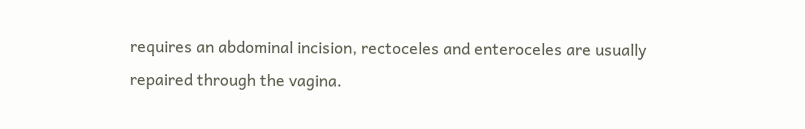requires an abdominal incision, rectoceles and enteroceles are usually repaired through the vagina.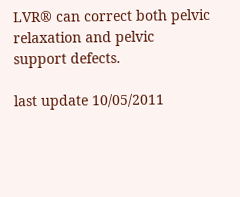LVR® can correct both pelvic relaxation and pelvic support defects.

last update 10/05/2011